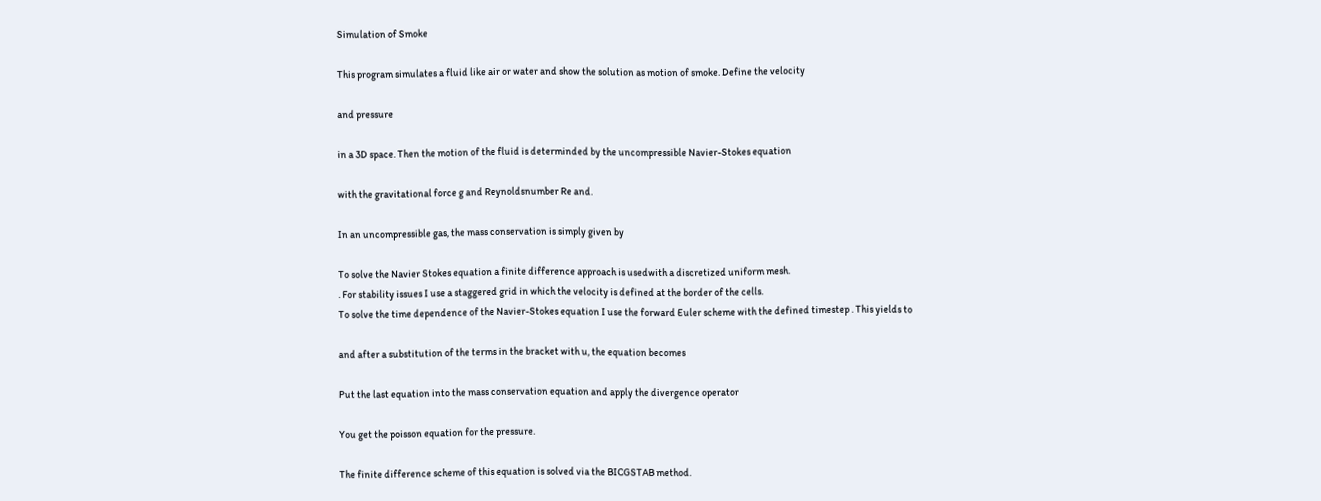Simulation of Smoke

This program simulates a fluid like air or water and show the solution as motion of smoke. Define the velocity

and pressure

in a 3D space. Then the motion of the fluid is determinded by the uncompressible Navier-Stokes equation

with the gravitational force g and Reynoldsnumber Re and.

In an uncompressible gas, the mass conservation is simply given by

To solve the Navier Stokes equation a finite difference approach is usedwith a discretized uniform mesh.
. For stability issues I use a staggered grid in which the velocity is defined at the border of the cells.
To solve the time dependence of the Navier-Stokes equation I use the forward Euler scheme with the defined timestep . This yields to

and after a substitution of the terms in the bracket with u, the equation becomes

Put the last equation into the mass conservation equation and apply the divergence operator

You get the poisson equation for the pressure.

The finite difference scheme of this equation is solved via the BICGSTAB method.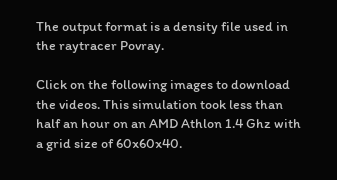The output format is a density file used in the raytracer Povray.

Click on the following images to download the videos. This simulation took less than half an hour on an AMD Athlon 1.4 Ghz with a grid size of 60x60x40.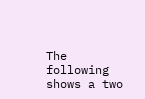The following shows a two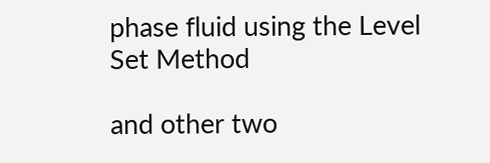phase fluid using the Level Set Method

and other two